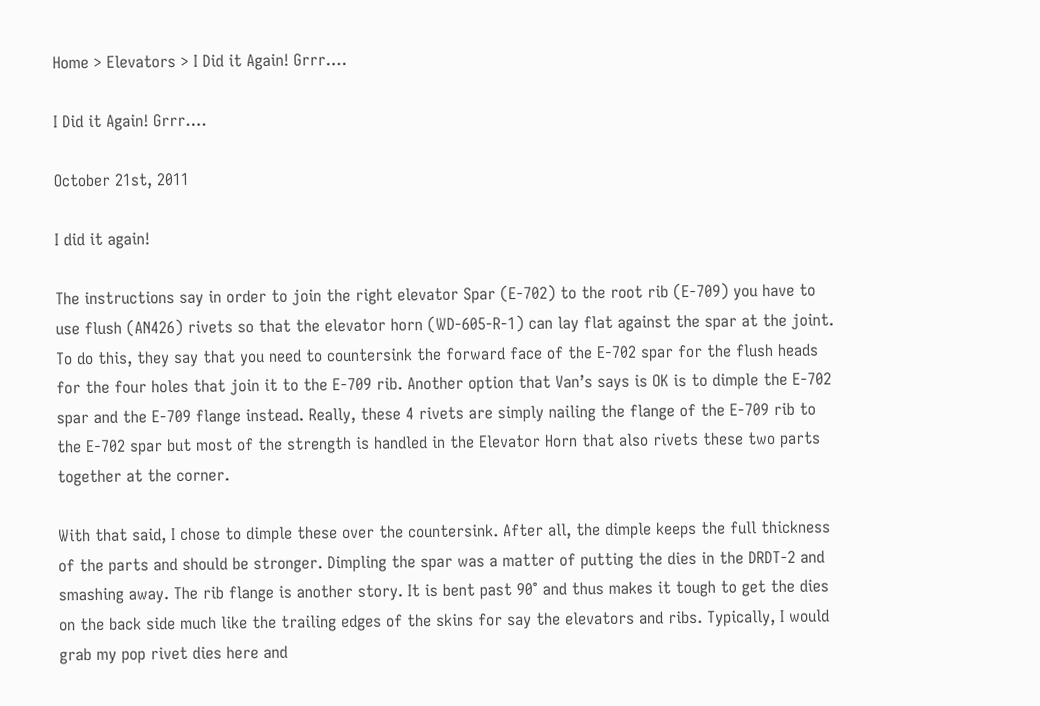Home > Elevators > I Did it Again! Grrr….

I Did it Again! Grrr….

October 21st, 2011

I did it again!

The instructions say in order to join the right elevator Spar (E-702) to the root rib (E-709) you have to use flush (AN426) rivets so that the elevator horn (WD-605-R-1) can lay flat against the spar at the joint. To do this, they say that you need to countersink the forward face of the E-702 spar for the flush heads for the four holes that join it to the E-709 rib. Another option that Van’s says is OK is to dimple the E-702 spar and the E-709 flange instead. Really, these 4 rivets are simply nailing the flange of the E-709 rib to the E-702 spar but most of the strength is handled in the Elevator Horn that also rivets these two parts together at the corner.

With that said, I chose to dimple these over the countersink. After all, the dimple keeps the full thickness of the parts and should be stronger. Dimpling the spar was a matter of putting the dies in the DRDT-2 and smashing away. The rib flange is another story. It is bent past 90° and thus makes it tough to get the dies on the back side much like the trailing edges of the skins for say the elevators and ribs. Typically, I would grab my pop rivet dies here and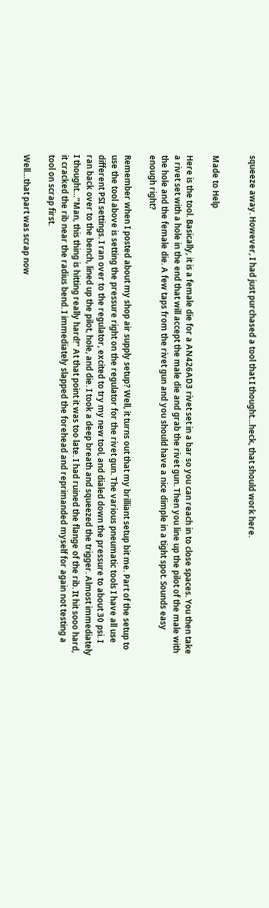squeeze away. However, I had just purchased a tool that I thought…heck, that should work here.


Made to Help

Here is the tool. Basically, it is a female die for a AN426AD3 rivet set in a bar so you can reach in to close spaces. You then take a rivet set with a hole in the end that will accept the male die and grab the rivet gun. Then you line up the pilot of the male with the hole and the female die. A few taps from the rivet gun and you should have a nice dimple in a tight spot. Sounds easy enough right?

Remember when I posted about my shop air supply setup? Well, it turns out that my brilliant setup bit me. Part of the setup to use the tool above is setting the pressure right on the regulator for the rivet gun. The various pneumatic tools I have all use different PSI settings. I ran over to the regulator, excited to try my new tool, and dialed down the pressure to about 30 psi. I ran back over to the bench, lined up the pilot, hole, and die. I took a deep breath and squeezed the trigger. Almost immediately I thought…”Man, this thing is hitting really hard!” At that point it was too late. I had ruined the flange of the rib. It hit sooo hard, it cracked the rib near the radius bend. I immediately slapped the forehead and reprimanded myself for again not testing a tool on scrap first.

Well…that part was scrap now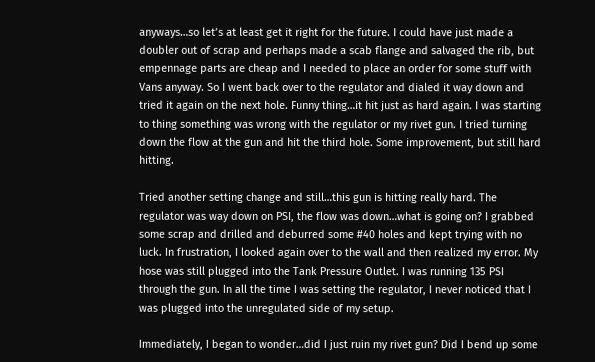anyways…so let’s at least get it right for the future. I could have just made a doubler out of scrap and perhaps made a scab flange and salvaged the rib, but empennage parts are cheap and I needed to place an order for some stuff with Vans anyway. So I went back over to the regulator and dialed it way down and tried it again on the next hole. Funny thing…it hit just as hard again. I was starting to thing something was wrong with the regulator or my rivet gun. I tried turning down the flow at the gun and hit the third hole. Some improvement, but still hard hitting.

Tried another setting change and still…this gun is hitting really hard. The regulator was way down on PSI, the flow was down…what is going on? I grabbed some scrap and drilled and deburred some #40 holes and kept trying with no luck. In frustration, I looked again over to the wall and then realized my error. My hose was still plugged into the Tank Pressure Outlet. I was running 135 PSI through the gun. In all the time I was setting the regulator, I never noticed that I was plugged into the unregulated side of my setup.

Immediately, I began to wonder…did I just ruin my rivet gun? Did I bend up some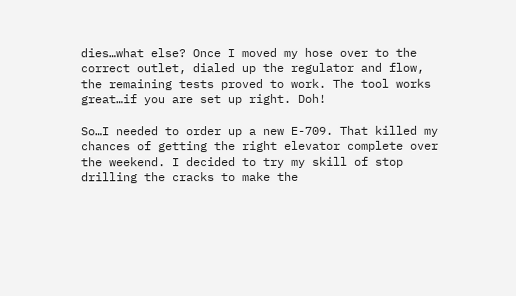dies…what else? Once I moved my hose over to the correct outlet, dialed up the regulator and flow, the remaining tests proved to work. The tool works great…if you are set up right. Doh!

So…I needed to order up a new E-709. That killed my chances of getting the right elevator complete over the weekend. I decided to try my skill of stop drilling the cracks to make the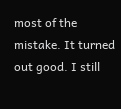most of the mistake. It turned out good. I still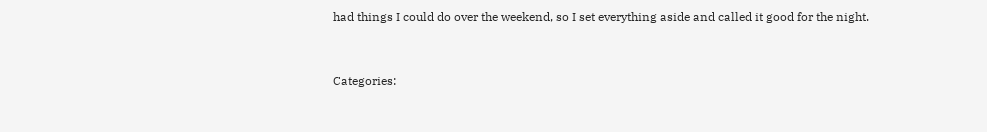had things I could do over the weekend, so I set everything aside and called it good for the night.


Categories: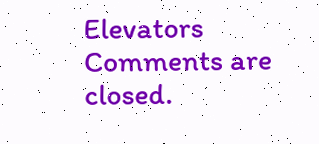Elevators
Comments are closed.